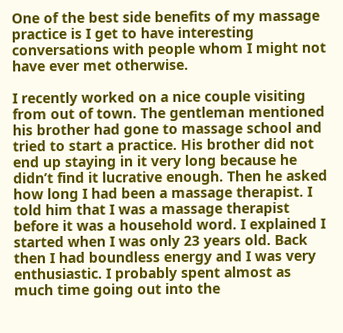One of the best side benefits of my massage practice is I get to have interesting conversations with people whom I might not have ever met otherwise.

I recently worked on a nice couple visiting from out of town. The gentleman mentioned his brother had gone to massage school and tried to start a practice. His brother did not end up staying in it very long because he didn’t find it lucrative enough. Then he asked how long I had been a massage therapist. I told him that I was a massage therapist before it was a household word. I explained I started when I was only 23 years old. Back then I had boundless energy and I was very enthusiastic. I probably spent almost as much time going out into the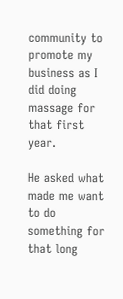community to promote my business as I did doing massage for that first year.

He asked what made me want to do something for that long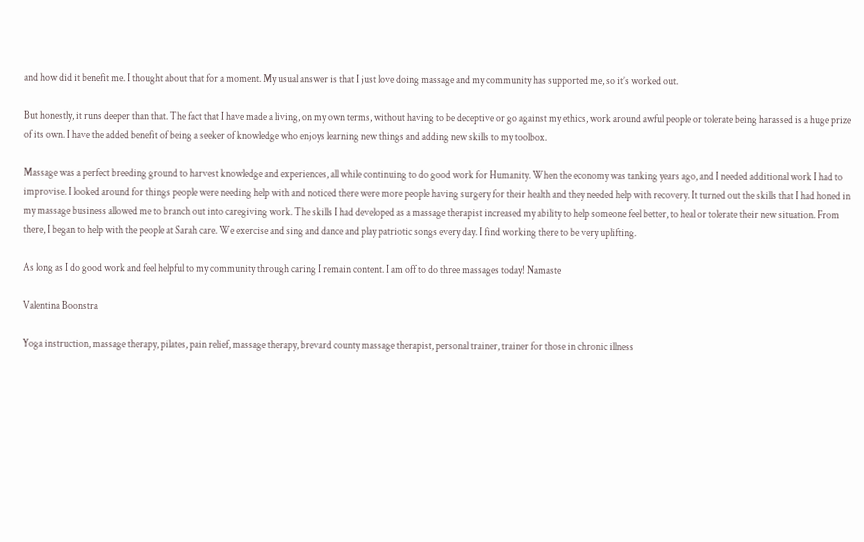and how did it benefit me. I thought about that for a moment. My usual answer is that I just love doing massage and my community has supported me, so it’s worked out.

But honestly, it runs deeper than that. The fact that I have made a living, on my own terms, without having to be deceptive or go against my ethics, work around awful people or tolerate being harassed is a huge prize of its own. I have the added benefit of being a seeker of knowledge who enjoys learning new things and adding new skills to my toolbox.

Massage was a perfect breeding ground to harvest knowledge and experiences, all while continuing to do good work for Humanity. When the economy was tanking years ago, and I needed additional work I had to improvise. I looked around for things people were needing help with and noticed there were more people having surgery for their health and they needed help with recovery. It turned out the skills that I had honed in my massage business allowed me to branch out into caregiving work. The skills I had developed as a massage therapist increased my ability to help someone feel better, to heal or tolerate their new situation. From there, I began to help with the people at Sarah care. We exercise and sing and dance and play patriotic songs every day. I find working there to be very uplifting.

As long as I do good work and feel helpful to my community through caring I remain content. I am off to do three massages today! Namaste

Valentina Boonstra

Yoga instruction, massage therapy, pilates, pain relief, massage therapy, brevard county massage therapist, personal trainer, trainer for those in chronic illness